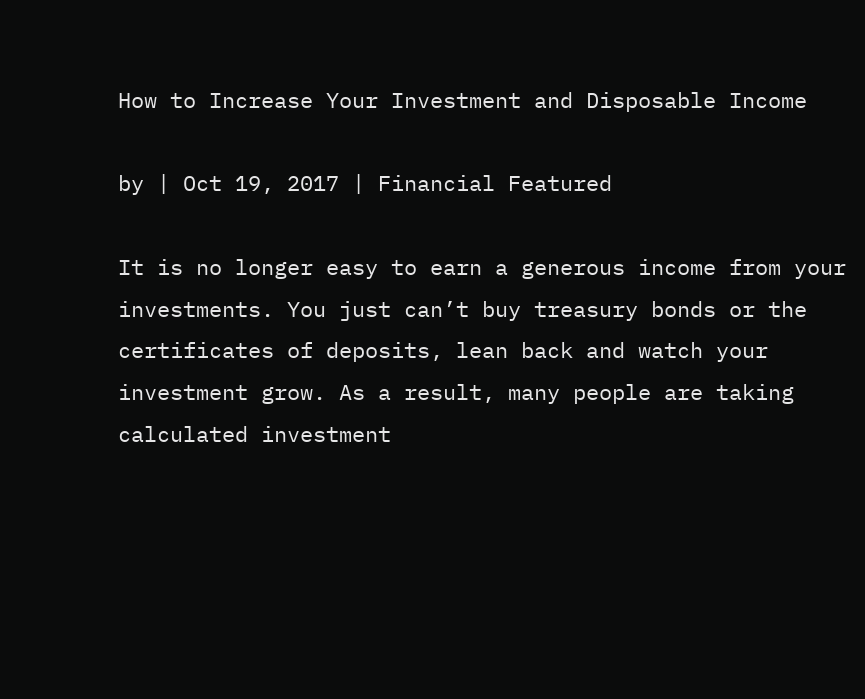How to Increase Your Investment and Disposable Income

by | Oct 19, 2017 | Financial Featured

It is no longer easy to earn a generous income from your investments. You just can’t buy treasury bonds or the certificates of deposits, lean back and watch your investment grow. As a result, many people are taking calculated investment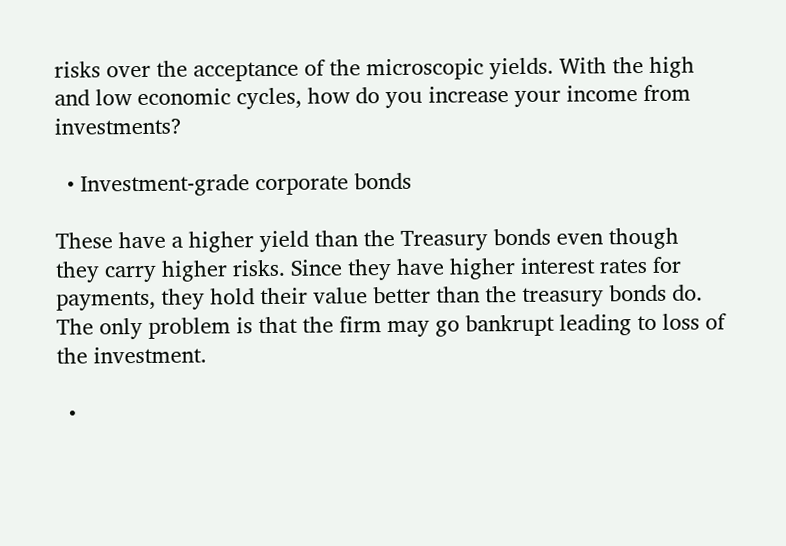risks over the acceptance of the microscopic yields. With the high and low economic cycles, how do you increase your income from investments?

  • Investment-grade corporate bonds

These have a higher yield than the Treasury bonds even though they carry higher risks. Since they have higher interest rates for payments, they hold their value better than the treasury bonds do. The only problem is that the firm may go bankrupt leading to loss of the investment.

  •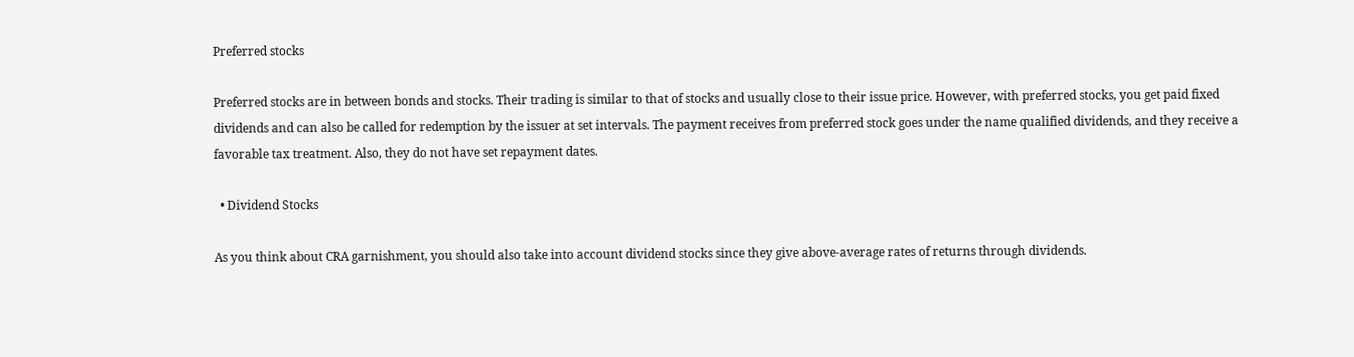Preferred stocks

Preferred stocks are in between bonds and stocks. Their trading is similar to that of stocks and usually close to their issue price. However, with preferred stocks, you get paid fixed dividends and can also be called for redemption by the issuer at set intervals. The payment receives from preferred stock goes under the name qualified dividends, and they receive a favorable tax treatment. Also, they do not have set repayment dates.

  • Dividend Stocks

As you think about CRA garnishment, you should also take into account dividend stocks since they give above-average rates of returns through dividends.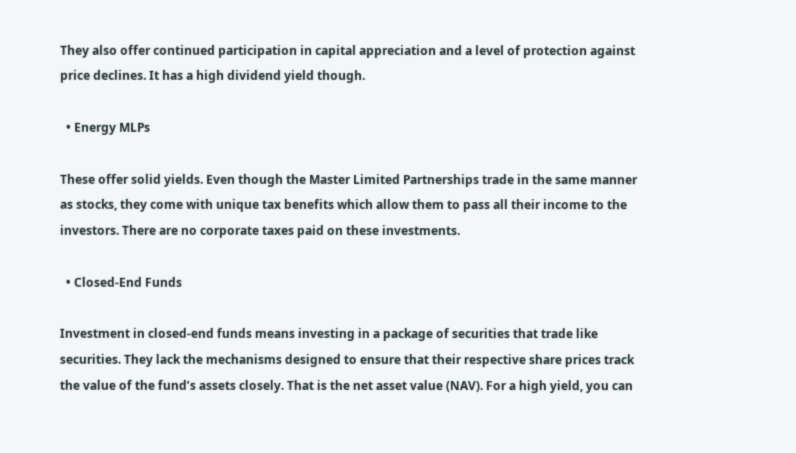They also offer continued participation in capital appreciation and a level of protection against price declines. It has a high dividend yield though.

  • Energy MLPs

These offer solid yields. Even though the Master Limited Partnerships trade in the same manner as stocks, they come with unique tax benefits which allow them to pass all their income to the investors. There are no corporate taxes paid on these investments.

  • Closed-End Funds

Investment in closed-end funds means investing in a package of securities that trade like securities. They lack the mechanisms designed to ensure that their respective share prices track the value of the fund’s assets closely. That is the net asset value (NAV). For a high yield, you can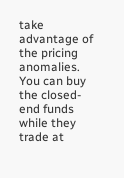take advantage of the pricing anomalies. You can buy the closed-end funds while they trade at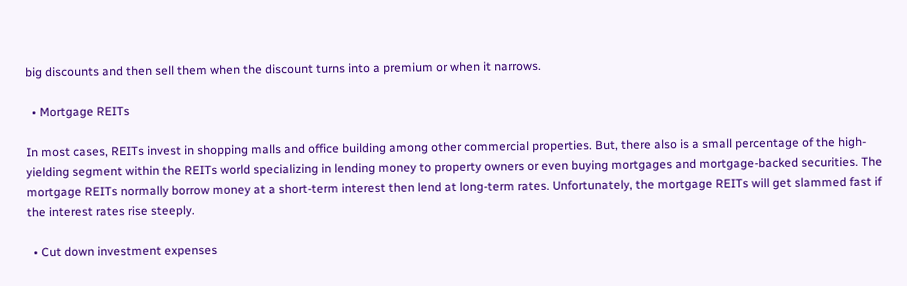big discounts and then sell them when the discount turns into a premium or when it narrows.

  • Mortgage REITs

In most cases, REITs invest in shopping malls and office building among other commercial properties. But, there also is a small percentage of the high-yielding segment within the REITs world specializing in lending money to property owners or even buying mortgages and mortgage-backed securities. The mortgage REITs normally borrow money at a short-term interest then lend at long-term rates. Unfortunately, the mortgage REITs will get slammed fast if the interest rates rise steeply.

  • Cut down investment expenses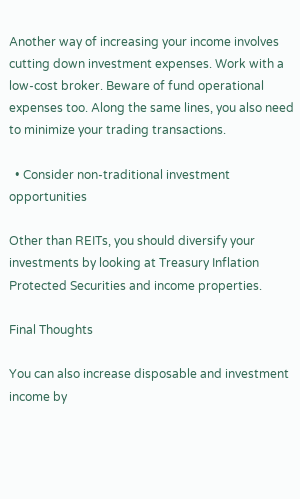Another way of increasing your income involves cutting down investment expenses. Work with a low-cost broker. Beware of fund operational expenses too. Along the same lines, you also need to minimize your trading transactions.

  • Consider non-traditional investment opportunities

Other than REITs, you should diversify your investments by looking at Treasury Inflation Protected Securities and income properties.

Final Thoughts

You can also increase disposable and investment income by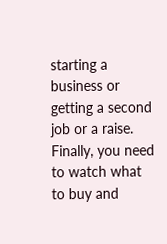starting a business or getting a second job or a raise. Finally, you need to watch what to buy and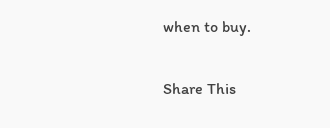when to buy.


Share This